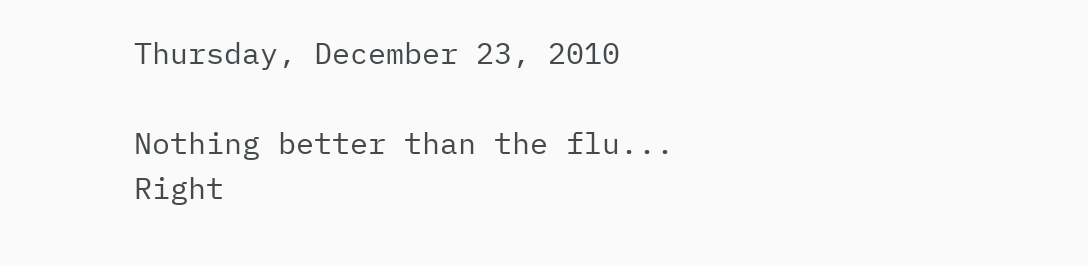Thursday, December 23, 2010

Nothing better than the flu... Right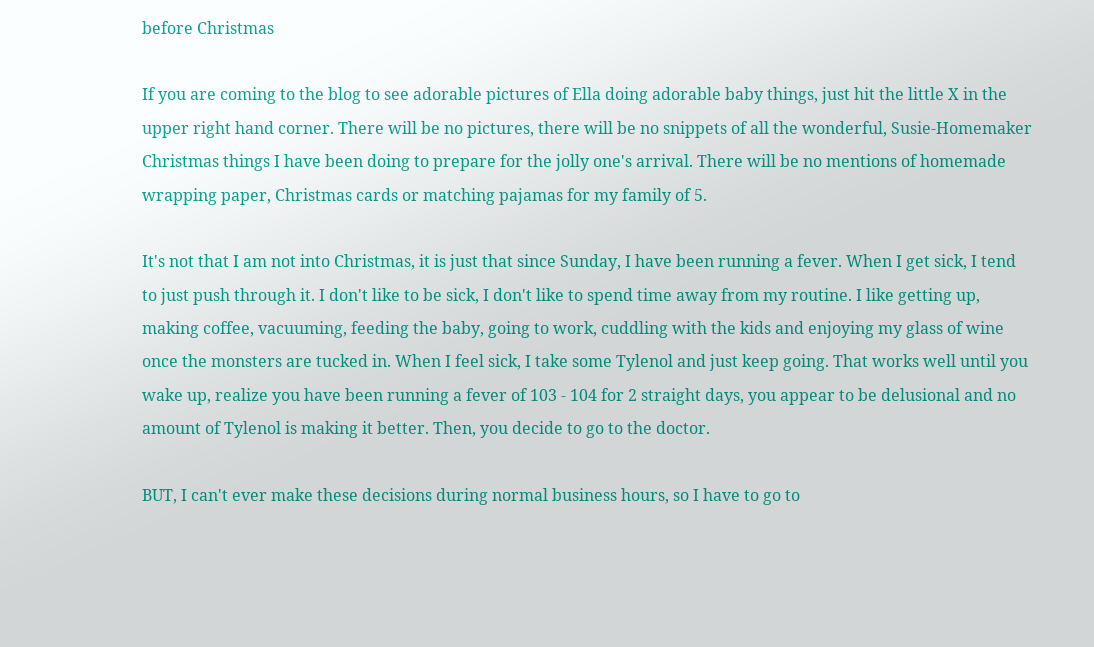before Christmas

If you are coming to the blog to see adorable pictures of Ella doing adorable baby things, just hit the little X in the upper right hand corner. There will be no pictures, there will be no snippets of all the wonderful, Susie-Homemaker Christmas things I have been doing to prepare for the jolly one's arrival. There will be no mentions of homemade wrapping paper, Christmas cards or matching pajamas for my family of 5.

It's not that I am not into Christmas, it is just that since Sunday, I have been running a fever. When I get sick, I tend to just push through it. I don't like to be sick, I don't like to spend time away from my routine. I like getting up, making coffee, vacuuming, feeding the baby, going to work, cuddling with the kids and enjoying my glass of wine once the monsters are tucked in. When I feel sick, I take some Tylenol and just keep going. That works well until you wake up, realize you have been running a fever of 103 - 104 for 2 straight days, you appear to be delusional and no amount of Tylenol is making it better. Then, you decide to go to the doctor.

BUT, I can't ever make these decisions during normal business hours, so I have to go to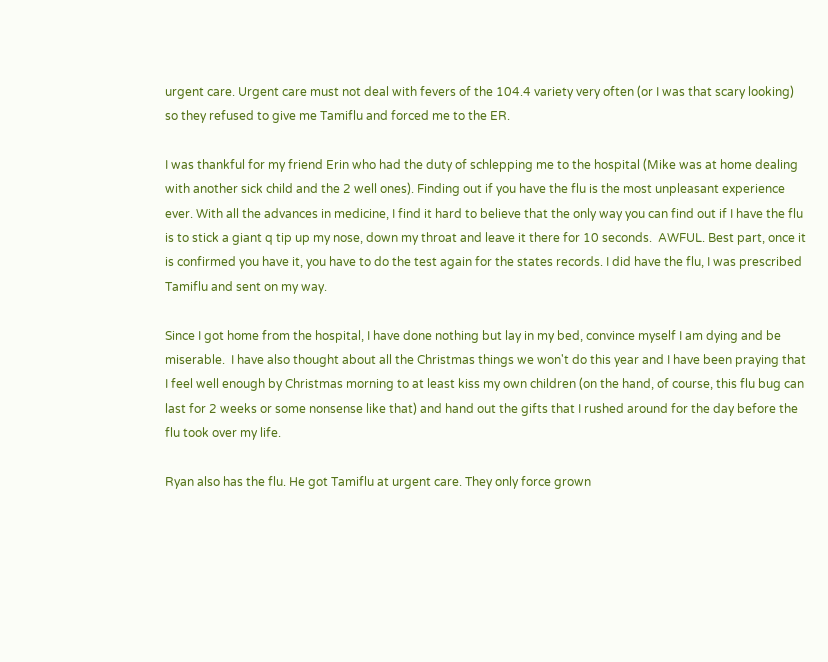urgent care. Urgent care must not deal with fevers of the 104.4 variety very often (or I was that scary looking) so they refused to give me Tamiflu and forced me to the ER.

I was thankful for my friend Erin who had the duty of schlepping me to the hospital (Mike was at home dealing with another sick child and the 2 well ones). Finding out if you have the flu is the most unpleasant experience ever. With all the advances in medicine, I find it hard to believe that the only way you can find out if I have the flu is to stick a giant q tip up my nose, down my throat and leave it there for 10 seconds.  AWFUL. Best part, once it is confirmed you have it, you have to do the test again for the states records. I did have the flu, I was prescribed Tamiflu and sent on my way.

Since I got home from the hospital, I have done nothing but lay in my bed, convince myself I am dying and be miserable.  I have also thought about all the Christmas things we won't do this year and I have been praying that I feel well enough by Christmas morning to at least kiss my own children (on the hand, of course, this flu bug can last for 2 weeks or some nonsense like that) and hand out the gifts that I rushed around for the day before the flu took over my life.

Ryan also has the flu. He got Tamiflu at urgent care. They only force grown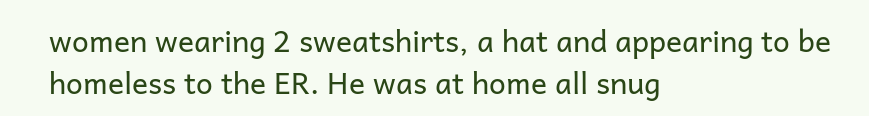women wearing 2 sweatshirts, a hat and appearing to be homeless to the ER. He was at home all snug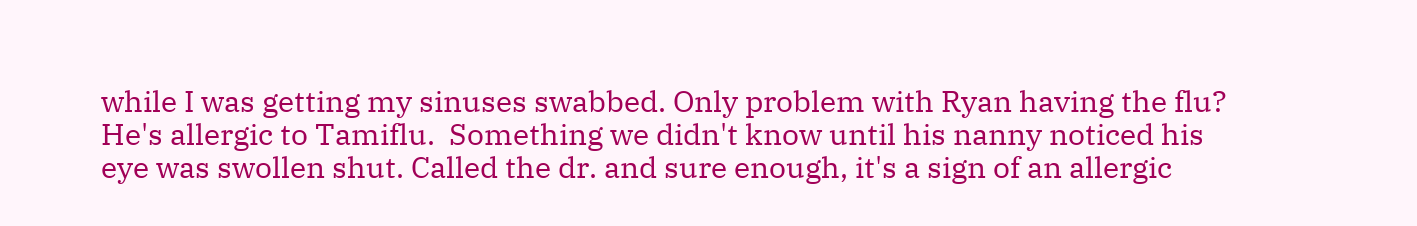while I was getting my sinuses swabbed. Only problem with Ryan having the flu?  He's allergic to Tamiflu.  Something we didn't know until his nanny noticed his eye was swollen shut. Called the dr. and sure enough, it's a sign of an allergic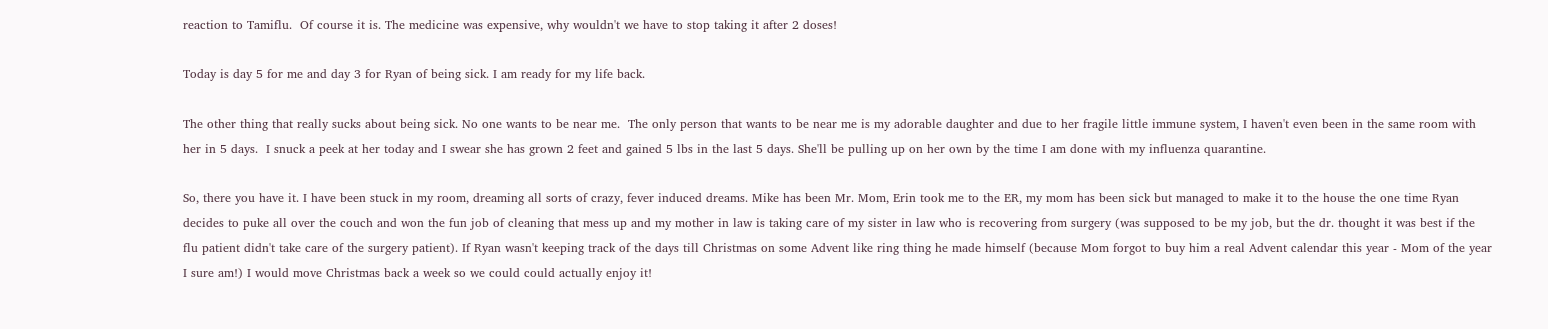reaction to Tamiflu.  Of course it is. The medicine was expensive, why wouldn't we have to stop taking it after 2 doses!

Today is day 5 for me and day 3 for Ryan of being sick. I am ready for my life back.

The other thing that really sucks about being sick. No one wants to be near me.  The only person that wants to be near me is my adorable daughter and due to her fragile little immune system, I haven't even been in the same room with her in 5 days.  I snuck a peek at her today and I swear she has grown 2 feet and gained 5 lbs in the last 5 days. She'll be pulling up on her own by the time I am done with my influenza quarantine.

So, there you have it. I have been stuck in my room, dreaming all sorts of crazy, fever induced dreams. Mike has been Mr. Mom, Erin took me to the ER, my mom has been sick but managed to make it to the house the one time Ryan decides to puke all over the couch and won the fun job of cleaning that mess up and my mother in law is taking care of my sister in law who is recovering from surgery (was supposed to be my job, but the dr. thought it was best if the flu patient didn't take care of the surgery patient). If Ryan wasn't keeping track of the days till Christmas on some Advent like ring thing he made himself (because Mom forgot to buy him a real Advent calendar this year - Mom of the year I sure am!) I would move Christmas back a week so we could could actually enjoy it!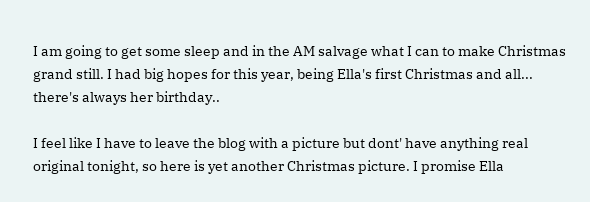I am going to get some sleep and in the AM salvage what I can to make Christmas grand still. I had big hopes for this year, being Ella's first Christmas and all... there's always her birthday..

I feel like I have to leave the blog with a picture but dont' have anything real original tonight, so here is yet another Christmas picture. I promise Ella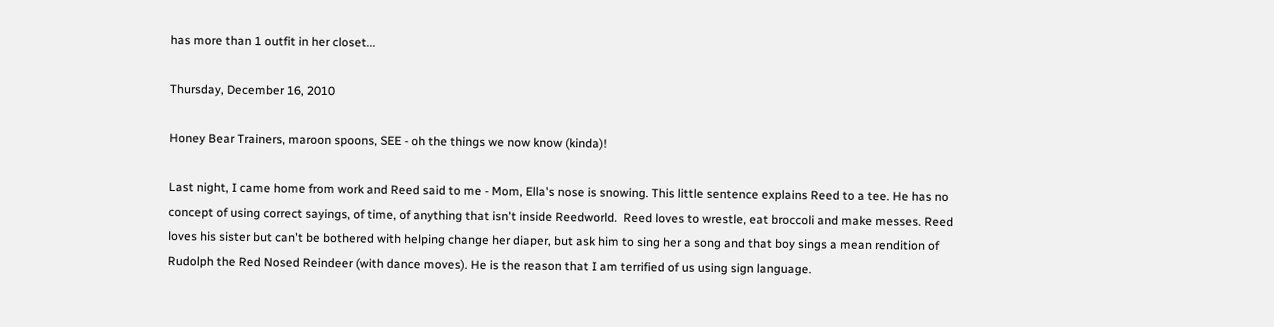has more than 1 outfit in her closet...

Thursday, December 16, 2010

Honey Bear Trainers, maroon spoons, SEE - oh the things we now know (kinda)!

Last night, I came home from work and Reed said to me - Mom, Ella's nose is snowing. This little sentence explains Reed to a tee. He has no concept of using correct sayings, of time, of anything that isn't inside Reedworld.  Reed loves to wrestle, eat broccoli and make messes. Reed loves his sister but can't be bothered with helping change her diaper, but ask him to sing her a song and that boy sings a mean rendition of Rudolph the Red Nosed Reindeer (with dance moves). He is the reason that I am terrified of us using sign language.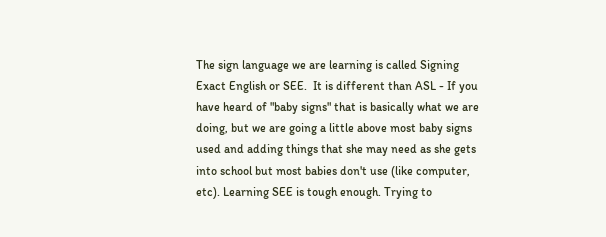The sign language we are learning is called Signing Exact English or SEE.  It is different than ASL - If you have heard of "baby signs" that is basically what we are doing, but we are going a little above most baby signs used and adding things that she may need as she gets into school but most babies don't use (like computer, etc). Learning SEE is tough enough. Trying to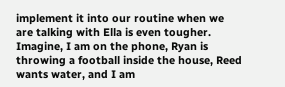implement it into our routine when we are talking with Ella is even tougher. Imagine, I am on the phone, Ryan is throwing a football inside the house, Reed wants water, and I am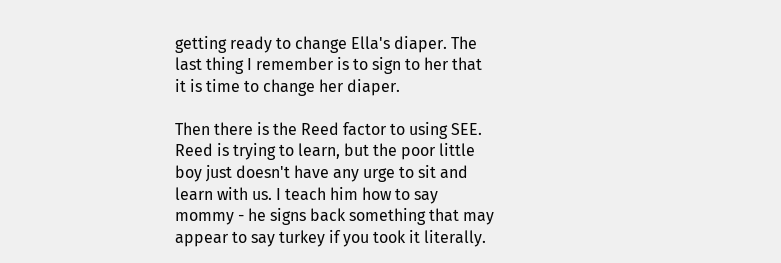getting ready to change Ella's diaper. The last thing I remember is to sign to her that it is time to change her diaper.

Then there is the Reed factor to using SEE.  Reed is trying to learn, but the poor little boy just doesn't have any urge to sit and learn with us. I teach him how to say mommy - he signs back something that may appear to say turkey if you took it literally.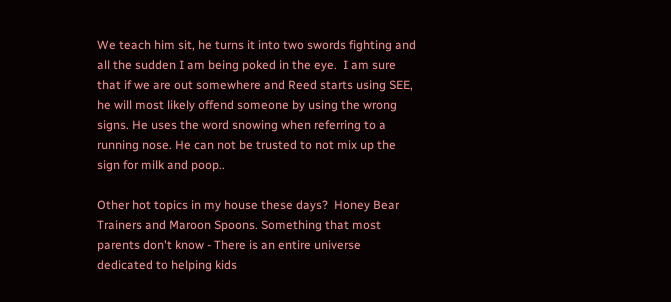We teach him sit, he turns it into two swords fighting and all the sudden I am being poked in the eye.  I am sure that if we are out somewhere and Reed starts using SEE, he will most likely offend someone by using the wrong signs. He uses the word snowing when referring to a running nose. He can not be trusted to not mix up the sign for milk and poop..

Other hot topics in my house these days?  Honey Bear Trainers and Maroon Spoons. Something that most parents don't know - There is an entire universe dedicated to helping kids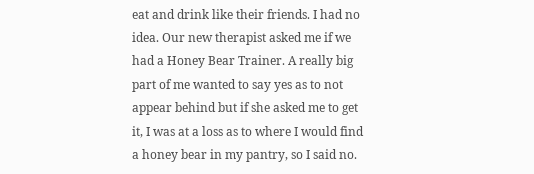eat and drink like their friends. I had no idea. Our new therapist asked me if we had a Honey Bear Trainer. A really big part of me wanted to say yes as to not appear behind but if she asked me to get it, I was at a loss as to where I would find a honey bear in my pantry, so I said no.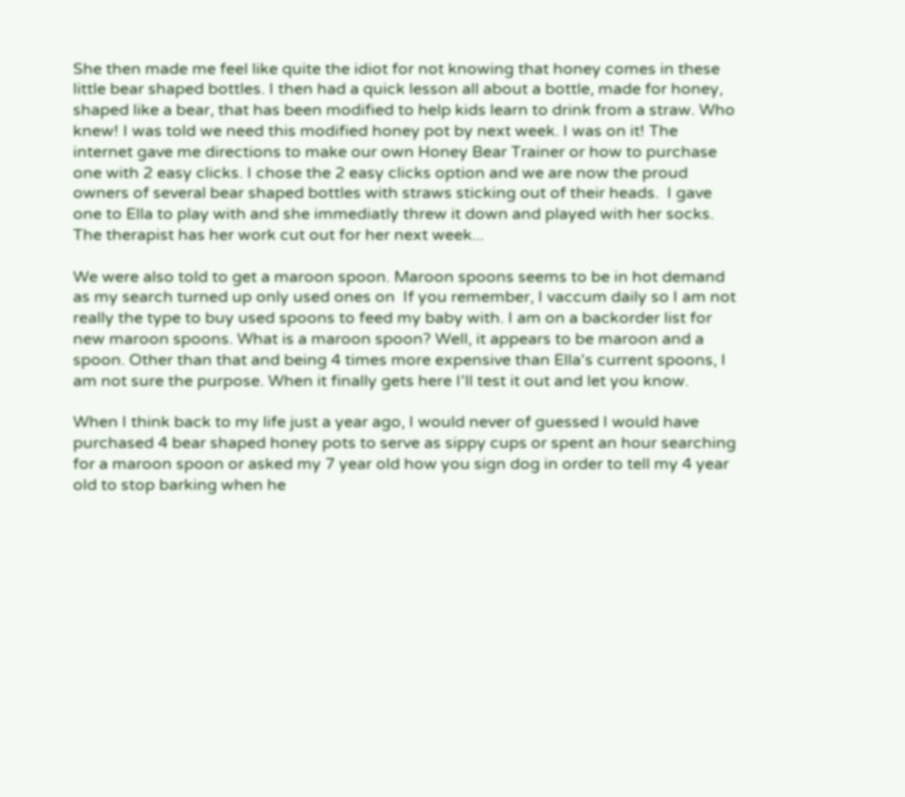She then made me feel like quite the idiot for not knowing that honey comes in these little bear shaped bottles. I then had a quick lesson all about a bottle, made for honey, shaped like a bear, that has been modified to help kids learn to drink from a straw. Who knew! I was told we need this modified honey pot by next week. I was on it! The internet gave me directions to make our own Honey Bear Trainer or how to purchase one with 2 easy clicks. I chose the 2 easy clicks option and we are now the proud owners of several bear shaped bottles with straws sticking out of their heads.  I gave one to Ella to play with and she immediatly threw it down and played with her socks.  The therapist has her work cut out for her next week...

We were also told to get a maroon spoon. Maroon spoons seems to be in hot demand as my search turned up only used ones on  If you remember, I vaccum daily so I am not really the type to buy used spoons to feed my baby with. I am on a backorder list for new maroon spoons. What is a maroon spoon? Well, it appears to be maroon and a spoon. Other than that and being 4 times more expensive than Ella's current spoons, I am not sure the purpose. When it finally gets here I'll test it out and let you know.

When I think back to my life just a year ago, I would never of guessed I would have purchased 4 bear shaped honey pots to serve as sippy cups or spent an hour searching for a maroon spoon or asked my 7 year old how you sign dog in order to tell my 4 year old to stop barking when he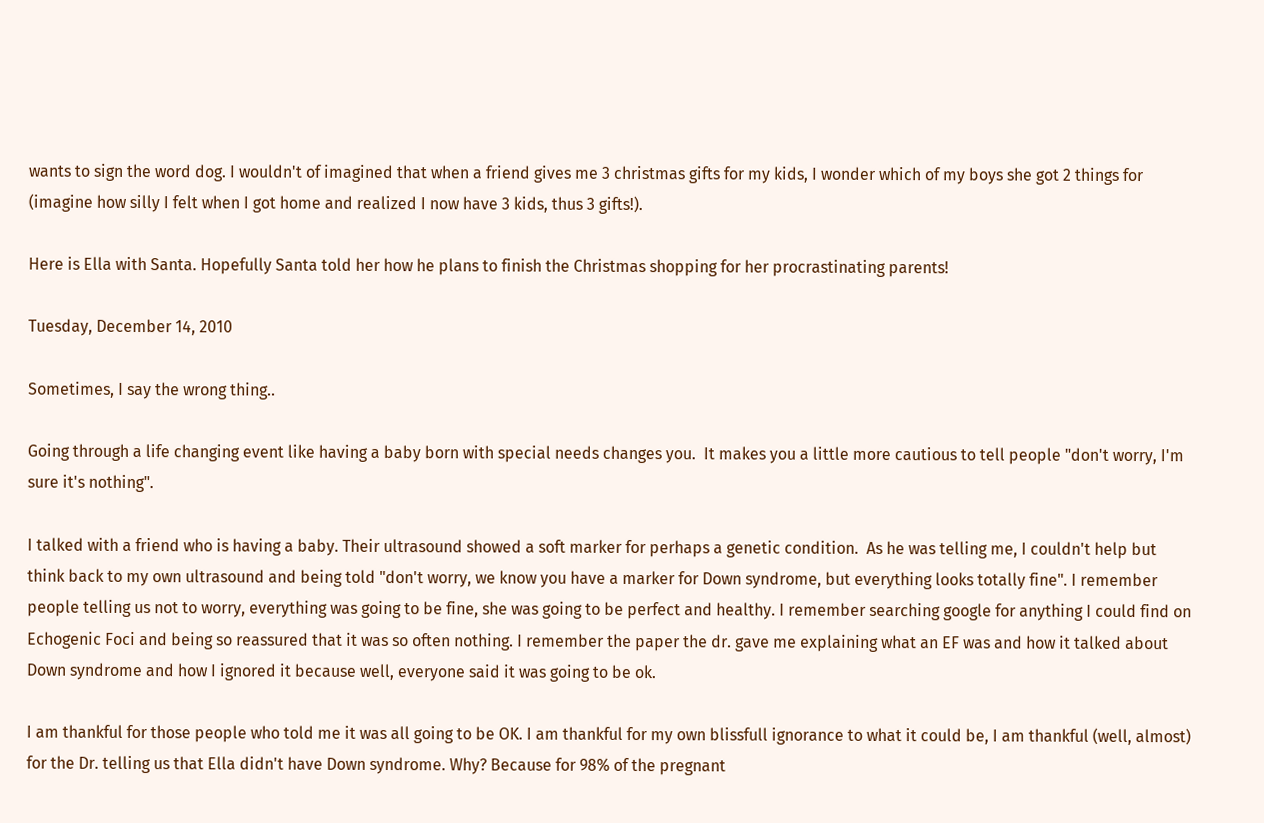wants to sign the word dog. I wouldn't of imagined that when a friend gives me 3 christmas gifts for my kids, I wonder which of my boys she got 2 things for (imagine how silly I felt when I got home and realized I now have 3 kids, thus 3 gifts!).

Here is Ella with Santa. Hopefully Santa told her how he plans to finish the Christmas shopping for her procrastinating parents!

Tuesday, December 14, 2010

Sometimes, I say the wrong thing..

Going through a life changing event like having a baby born with special needs changes you.  It makes you a little more cautious to tell people "don't worry, I'm sure it's nothing".

I talked with a friend who is having a baby. Their ultrasound showed a soft marker for perhaps a genetic condition.  As he was telling me, I couldn't help but think back to my own ultrasound and being told "don't worry, we know you have a marker for Down syndrome, but everything looks totally fine". I remember people telling us not to worry, everything was going to be fine, she was going to be perfect and healthy. I remember searching google for anything I could find on Echogenic Foci and being so reassured that it was so often nothing. I remember the paper the dr. gave me explaining what an EF was and how it talked about Down syndrome and how I ignored it because well, everyone said it was going to be ok.

I am thankful for those people who told me it was all going to be OK. I am thankful for my own blissfull ignorance to what it could be, I am thankful (well, almost) for the Dr. telling us that Ella didn't have Down syndrome. Why? Because for 98% of the pregnant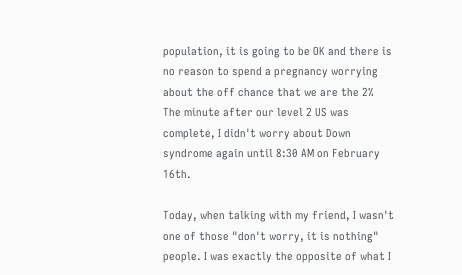population, it is going to be OK and there is no reason to spend a pregnancy worrying about the off chance that we are the 2%  The minute after our level 2 US was complete, I didn't worry about Down syndrome again until 8:30 AM on February 16th.

Today, when talking with my friend, I wasn't one of those "don't worry, it is nothing" people. I was exactly the opposite of what I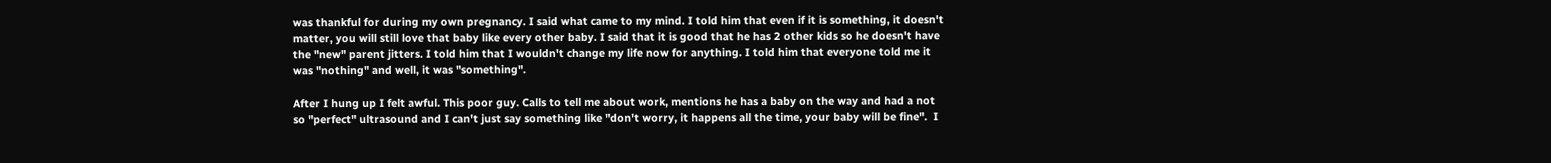was thankful for during my own pregnancy. I said what came to my mind. I told him that even if it is something, it doesn't matter, you will still love that baby like every other baby. I said that it is good that he has 2 other kids so he doesn't have the "new" parent jitters. I told him that I wouldn't change my life now for anything. I told him that everyone told me it was "nothing" and well, it was "something".

After I hung up I felt awful. This poor guy. Calls to tell me about work, mentions he has a baby on the way and had a not so "perfect" ultrasound and I can't just say something like "don't worry, it happens all the time, your baby will be fine".  I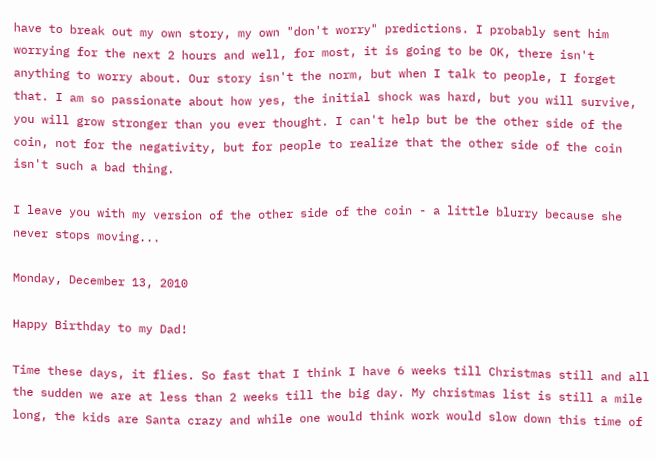have to break out my own story, my own "don't worry" predictions. I probably sent him worrying for the next 2 hours and well, for most, it is going to be OK, there isn't anything to worry about. Our story isn't the norm, but when I talk to people, I forget that. I am so passionate about how yes, the initial shock was hard, but you will survive, you will grow stronger than you ever thought. I can't help but be the other side of the coin, not for the negativity, but for people to realize that the other side of the coin isn't such a bad thing.

I leave you with my version of the other side of the coin - a little blurry because she never stops moving...

Monday, December 13, 2010

Happy Birthday to my Dad!

Time these days, it flies. So fast that I think I have 6 weeks till Christmas still and all the sudden we are at less than 2 weeks till the big day. My christmas list is still a mile long, the kids are Santa crazy and while one would think work would slow down this time of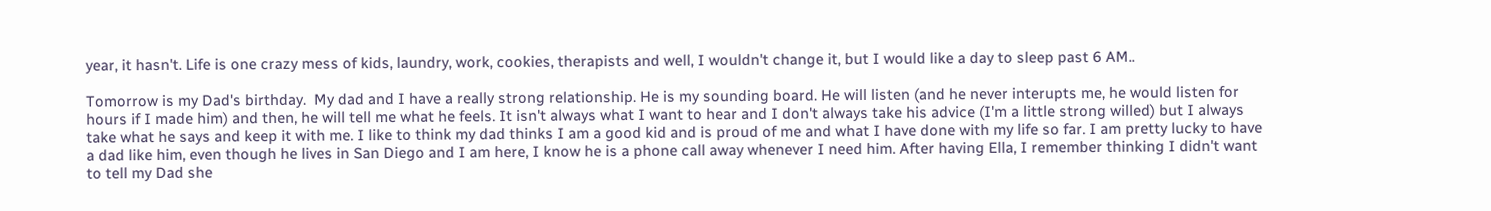year, it hasn't. Life is one crazy mess of kids, laundry, work, cookies, therapists and well, I wouldn't change it, but I would like a day to sleep past 6 AM..

Tomorrow is my Dad's birthday.  My dad and I have a really strong relationship. He is my sounding board. He will listen (and he never interupts me, he would listen for hours if I made him) and then, he will tell me what he feels. It isn't always what I want to hear and I don't always take his advice (I'm a little strong willed) but I always take what he says and keep it with me. I like to think my dad thinks I am a good kid and is proud of me and what I have done with my life so far. I am pretty lucky to have a dad like him, even though he lives in San Diego and I am here, I know he is a phone call away whenever I need him. After having Ella, I remember thinking I didn't want to tell my Dad she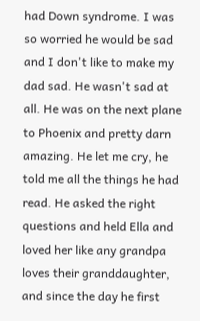had Down syndrome. I was so worried he would be sad and I don't like to make my dad sad. He wasn't sad at all. He was on the next plane to Phoenix and pretty darn amazing. He let me cry, he told me all the things he had read. He asked the right questions and held Ella and loved her like any grandpa loves their granddaughter, and since the day he first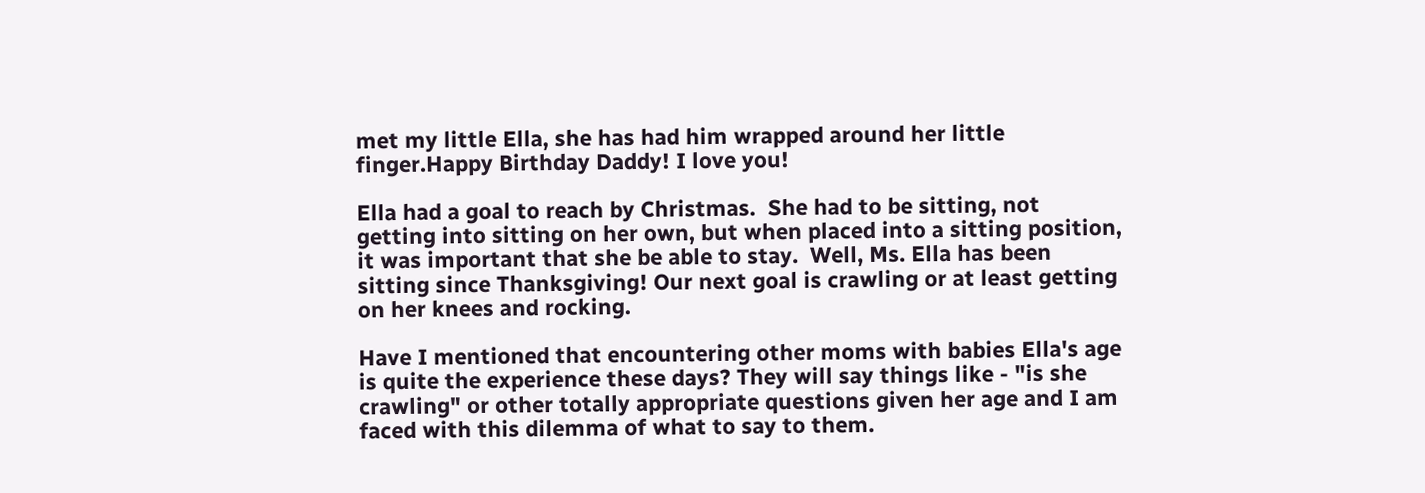met my little Ella, she has had him wrapped around her little finger.Happy Birthday Daddy! I love you!

Ella had a goal to reach by Christmas.  She had to be sitting, not getting into sitting on her own, but when placed into a sitting position, it was important that she be able to stay.  Well, Ms. Ella has been sitting since Thanksgiving! Our next goal is crawling or at least getting on her knees and rocking.

Have I mentioned that encountering other moms with babies Ella's age is quite the experience these days? They will say things like - "is she crawling" or other totally appropriate questions given her age and I am faced with this dilemma of what to say to them.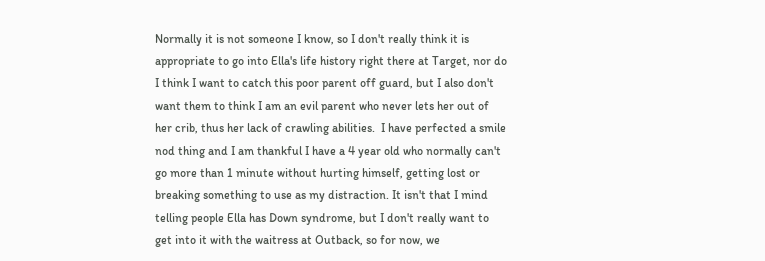Normally it is not someone I know, so I don't really think it is appropriate to go into Ella's life history right there at Target, nor do I think I want to catch this poor parent off guard, but I also don't want them to think I am an evil parent who never lets her out of her crib, thus her lack of crawling abilities.  I have perfected a smile nod thing and I am thankful I have a 4 year old who normally can't go more than 1 minute without hurting himself, getting lost or breaking something to use as my distraction. It isn't that I mind telling people Ella has Down syndrome, but I don't really want to get into it with the waitress at Outback, so for now, we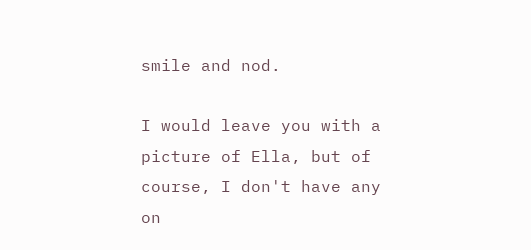smile and nod.

I would leave you with a picture of Ella, but of course, I don't have any on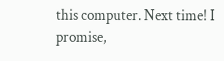this computer. Next time! I promise,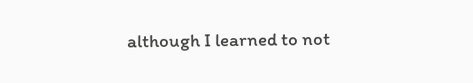although I learned to not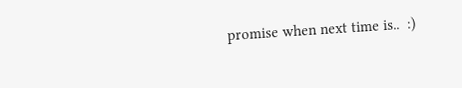promise when next time is..  :)